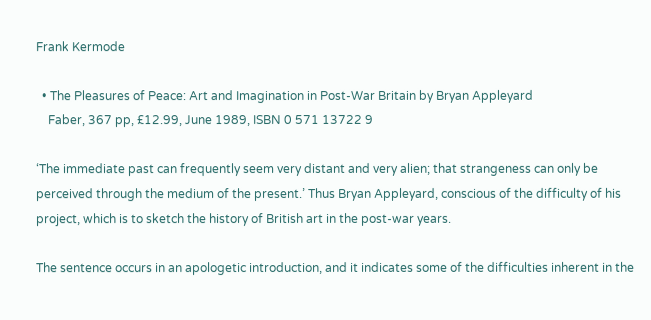Frank Kermode

  • The Pleasures of Peace: Art and Imagination in Post-War Britain by Bryan Appleyard
    Faber, 367 pp, £12.99, June 1989, ISBN 0 571 13722 9

‘The immediate past can frequently seem very distant and very alien; that strangeness can only be perceived through the medium of the present.’ Thus Bryan Appleyard, conscious of the difficulty of his project, which is to sketch the history of British art in the post-war years.

The sentence occurs in an apologetic introduction, and it indicates some of the difficulties inherent in the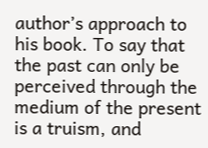author’s approach to his book. To say that the past can only be perceived through the medium of the present is a truism, and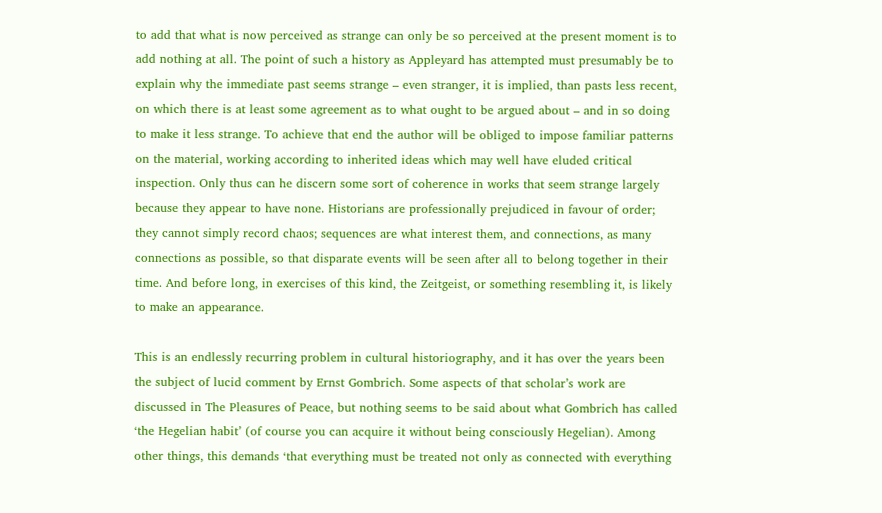to add that what is now perceived as strange can only be so perceived at the present moment is to add nothing at all. The point of such a history as Appleyard has attempted must presumably be to explain why the immediate past seems strange – even stranger, it is implied, than pasts less recent, on which there is at least some agreement as to what ought to be argued about – and in so doing to make it less strange. To achieve that end the author will be obliged to impose familiar patterns on the material, working according to inherited ideas which may well have eluded critical inspection. Only thus can he discern some sort of coherence in works that seem strange largely because they appear to have none. Historians are professionally prejudiced in favour of order; they cannot simply record chaos; sequences are what interest them, and connections, as many connections as possible, so that disparate events will be seen after all to belong together in their time. And before long, in exercises of this kind, the Zeitgeist, or something resembling it, is likely to make an appearance.

This is an endlessly recurring problem in cultural historiography, and it has over the years been the subject of lucid comment by Ernst Gombrich. Some aspects of that scholar’s work are discussed in The Pleasures of Peace, but nothing seems to be said about what Gombrich has called ‘the Hegelian habit’ (of course you can acquire it without being consciously Hegelian). Among other things, this demands ‘that everything must be treated not only as connected with everything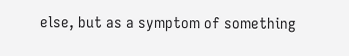else, but as a symptom of something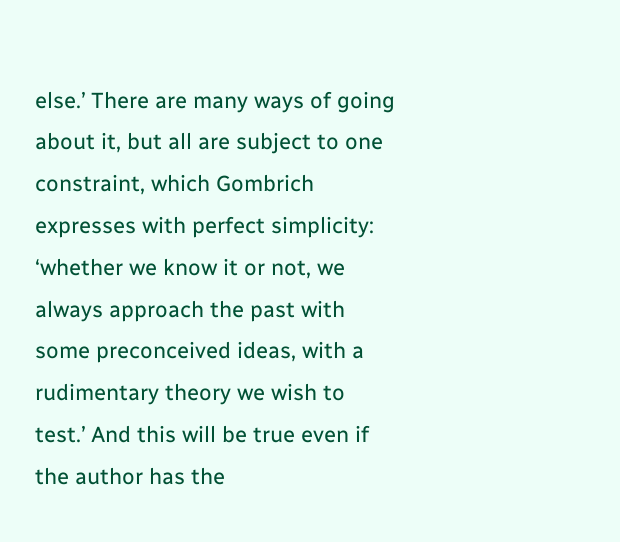else.’ There are many ways of going about it, but all are subject to one constraint, which Gombrich expresses with perfect simplicity: ‘whether we know it or not, we always approach the past with some preconceived ideas, with a rudimentary theory we wish to test.’ And this will be true even if the author has the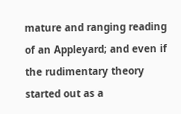mature and ranging reading of an Appleyard; and even if the rudimentary theory started out as a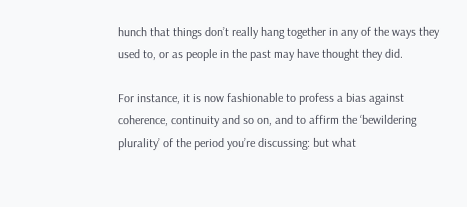hunch that things don’t really hang together in any of the ways they used to, or as people in the past may have thought they did.

For instance, it is now fashionable to profess a bias against coherence, continuity and so on, and to affirm the ‘bewildering plurality’ of the period you’re discussing: but what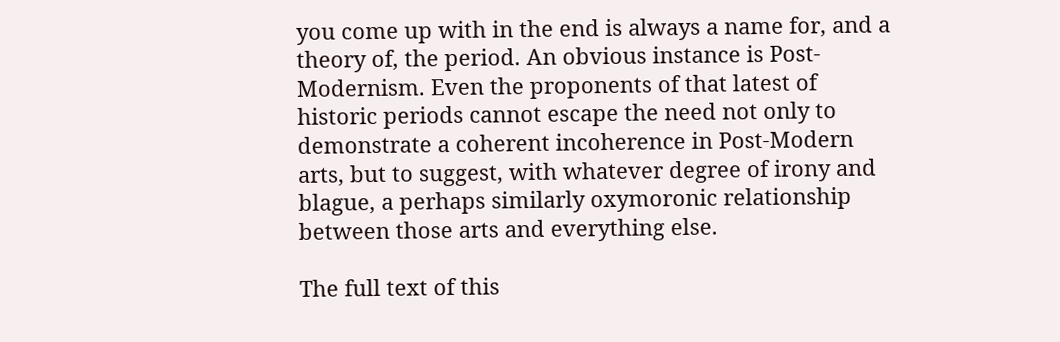you come up with in the end is always a name for, and a theory of, the period. An obvious instance is Post-Modernism. Even the proponents of that latest of historic periods cannot escape the need not only to demonstrate a coherent incoherence in Post-Modern arts, but to suggest, with whatever degree of irony and blague, a perhaps similarly oxymoronic relationship between those arts and everything else.

The full text of this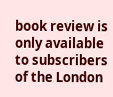book review is only available to subscribers of the London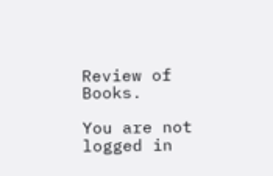Review of Books.

You are not logged in